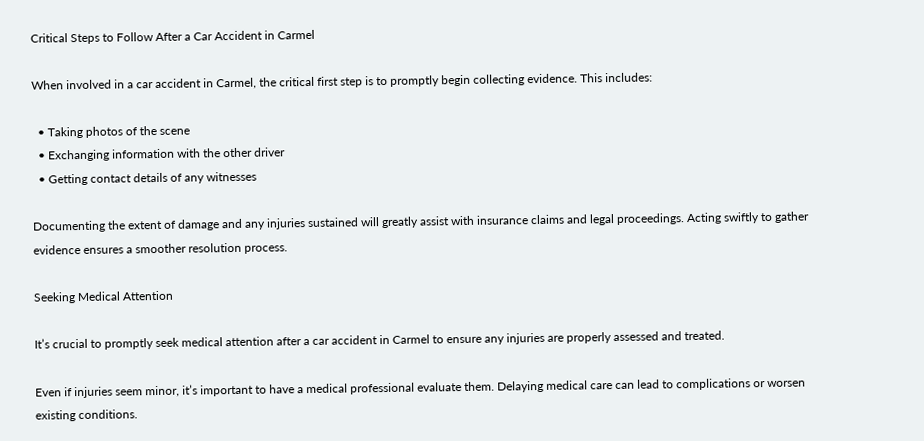Critical Steps to Follow After a Car Accident in Carmel

When involved in a car accident in Carmel, the critical first step is to promptly begin collecting evidence. This includes:

  • Taking photos of the scene
  • Exchanging information with the other driver
  • Getting contact details of any witnesses

Documenting the extent of damage and any injuries sustained will greatly assist with insurance claims and legal proceedings. Acting swiftly to gather evidence ensures a smoother resolution process.

Seeking Medical Attention

It’s crucial to promptly seek medical attention after a car accident in Carmel to ensure any injuries are properly assessed and treated.

Even if injuries seem minor, it’s important to have a medical professional evaluate them. Delaying medical care can lead to complications or worsen existing conditions.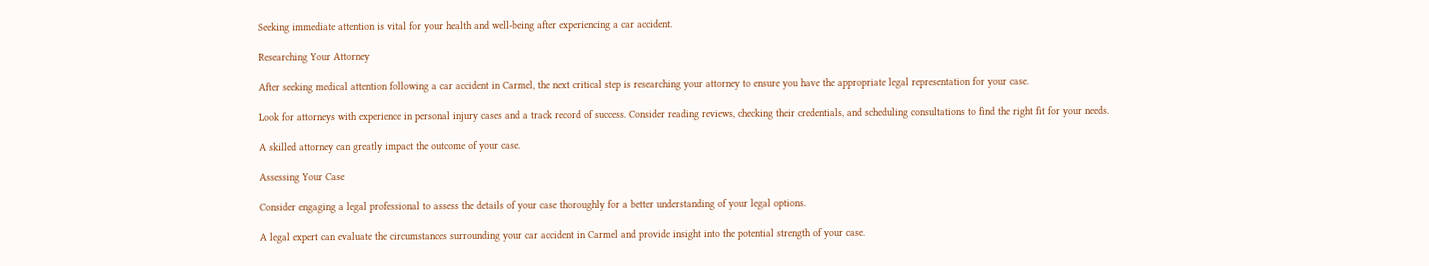Seeking immediate attention is vital for your health and well-being after experiencing a car accident.

Researching Your Attorney

After seeking medical attention following a car accident in Carmel, the next critical step is researching your attorney to ensure you have the appropriate legal representation for your case.

Look for attorneys with experience in personal injury cases and a track record of success. Consider reading reviews, checking their credentials, and scheduling consultations to find the right fit for your needs.

A skilled attorney can greatly impact the outcome of your case.

Assessing Your Case

Consider engaging a legal professional to assess the details of your case thoroughly for a better understanding of your legal options.

A legal expert can evaluate the circumstances surrounding your car accident in Carmel and provide insight into the potential strength of your case.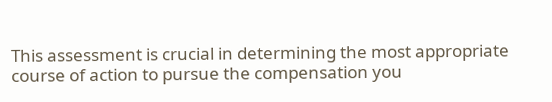This assessment is crucial in determining the most appropriate course of action to pursue the compensation you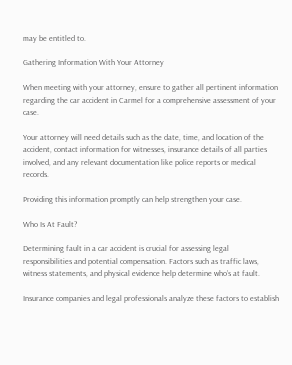may be entitled to.

Gathering Information With Your Attorney

When meeting with your attorney, ensure to gather all pertinent information regarding the car accident in Carmel for a comprehensive assessment of your case.

Your attorney will need details such as the date, time, and location of the accident, contact information for witnesses, insurance details of all parties involved, and any relevant documentation like police reports or medical records.

Providing this information promptly can help strengthen your case.

Who Is At Fault?

Determining fault in a car accident is crucial for assessing legal responsibilities and potential compensation. Factors such as traffic laws, witness statements, and physical evidence help determine who’s at fault.

Insurance companies and legal professionals analyze these factors to establish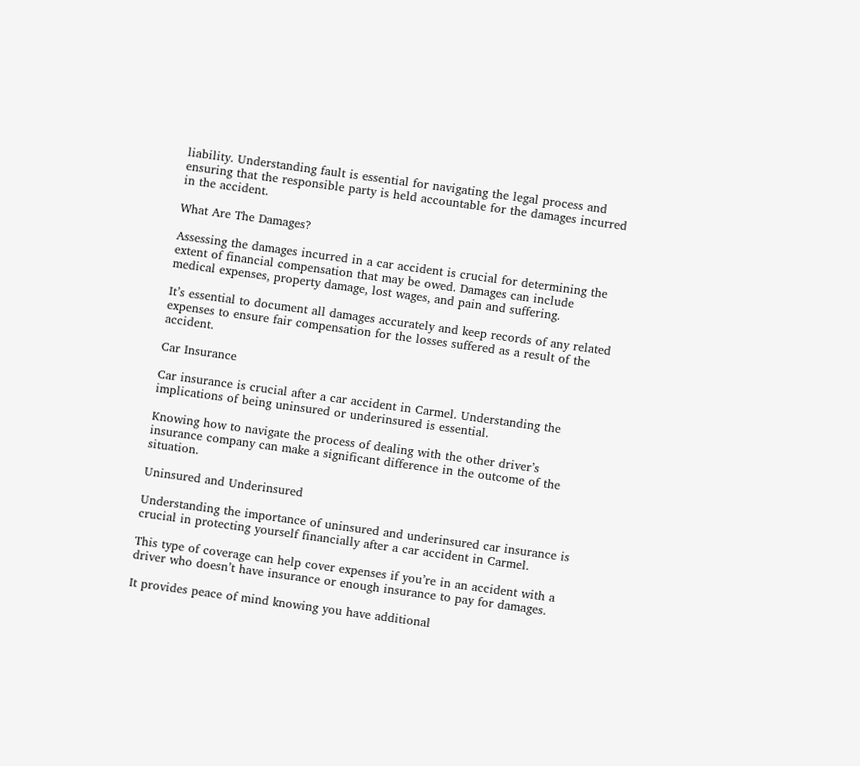liability. Understanding fault is essential for navigating the legal process and ensuring that the responsible party is held accountable for the damages incurred in the accident.

What Are The Damages?

Assessing the damages incurred in a car accident is crucial for determining the extent of financial compensation that may be owed. Damages can include medical expenses, property damage, lost wages, and pain and suffering.

It’s essential to document all damages accurately and keep records of any related expenses to ensure fair compensation for the losses suffered as a result of the accident.

Car Insurance

Car insurance is crucial after a car accident in Carmel. Understanding the implications of being uninsured or underinsured is essential.

Knowing how to navigate the process of dealing with the other driver’s insurance company can make a significant difference in the outcome of the situation.

Uninsured and Underinsured

Understanding the importance of uninsured and underinsured car insurance is crucial in protecting yourself financially after a car accident in Carmel.

This type of coverage can help cover expenses if you’re in an accident with a driver who doesn’t have insurance or enough insurance to pay for damages.

It provides peace of mind knowing you have additional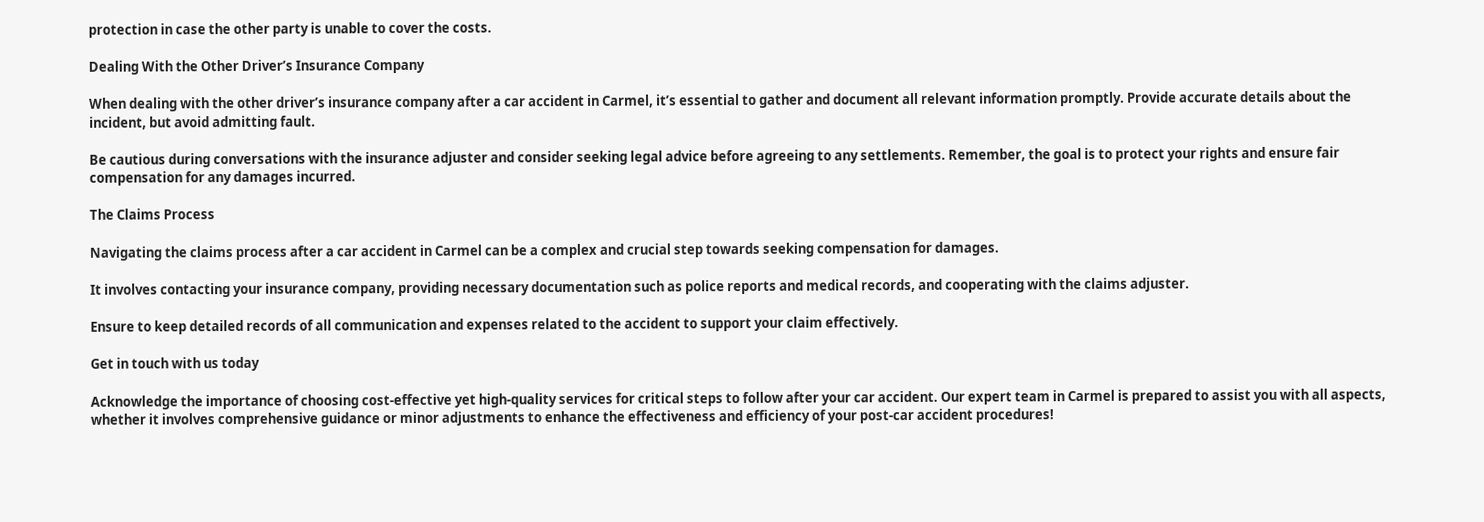protection in case the other party is unable to cover the costs.

Dealing With the Other Driver’s Insurance Company

When dealing with the other driver’s insurance company after a car accident in Carmel, it’s essential to gather and document all relevant information promptly. Provide accurate details about the incident, but avoid admitting fault.

Be cautious during conversations with the insurance adjuster and consider seeking legal advice before agreeing to any settlements. Remember, the goal is to protect your rights and ensure fair compensation for any damages incurred.

The Claims Process

Navigating the claims process after a car accident in Carmel can be a complex and crucial step towards seeking compensation for damages.

It involves contacting your insurance company, providing necessary documentation such as police reports and medical records, and cooperating with the claims adjuster.

Ensure to keep detailed records of all communication and expenses related to the accident to support your claim effectively.

Get in touch with us today

Acknowledge the importance of choosing cost-effective yet high-quality services for critical steps to follow after your car accident. Our expert team in Carmel is prepared to assist you with all aspects, whether it involves comprehensive guidance or minor adjustments to enhance the effectiveness and efficiency of your post-car accident procedures!